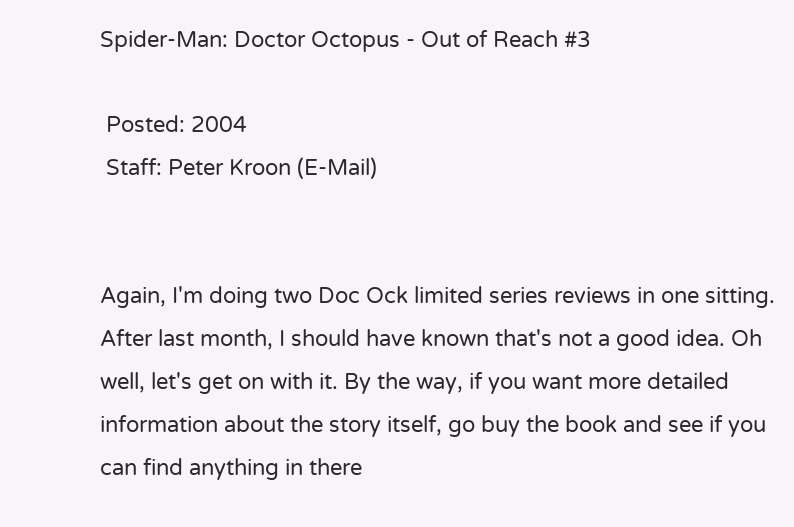Spider-Man: Doctor Octopus - Out of Reach #3

 Posted: 2004
 Staff: Peter Kroon (E-Mail)


Again, I'm doing two Doc Ock limited series reviews in one sitting. After last month, I should have known that's not a good idea. Oh well, let's get on with it. By the way, if you want more detailed information about the story itself, go buy the book and see if you can find anything in there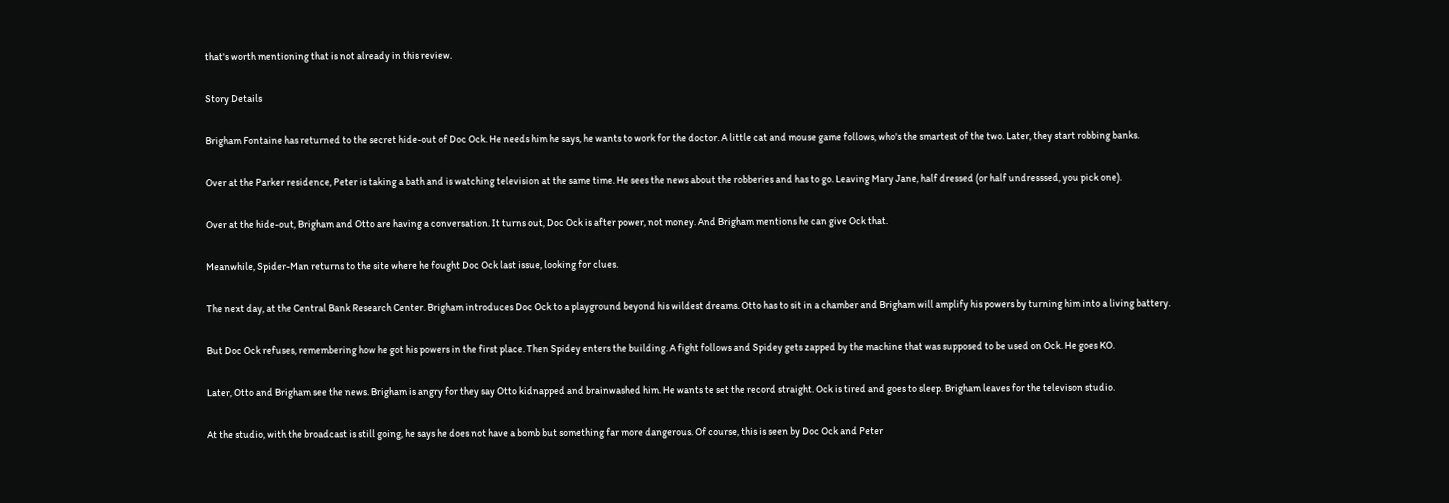that's worth mentioning that is not already in this review.

Story Details

Brigham Fontaine has returned to the secret hide-out of Doc Ock. He needs him he says, he wants to work for the doctor. A little cat and mouse game follows, who's the smartest of the two. Later, they start robbing banks.

Over at the Parker residence, Peter is taking a bath and is watching television at the same time. He sees the news about the robberies and has to go. Leaving Mary Jane, half dressed (or half undresssed, you pick one).

Over at the hide-out, Brigham and Otto are having a conversation. It turns out, Doc Ock is after power, not money. And Brigham mentions he can give Ock that.

Meanwhile, Spider-Man returns to the site where he fought Doc Ock last issue, looking for clues.

The next day, at the Central Bank Research Center. Brigham introduces Doc Ock to a playground beyond his wildest dreams. Otto has to sit in a chamber and Brigham will amplify his powers by turning him into a living battery.

But Doc Ock refuses, remembering how he got his powers in the first place. Then Spidey enters the building. A fight follows and Spidey gets zapped by the machine that was supposed to be used on Ock. He goes KO.

Later, Otto and Brigham see the news. Brigham is angry for they say Otto kidnapped and brainwashed him. He wants te set the record straight. Ock is tired and goes to sleep. Brigham leaves for the televison studio.

At the studio, with the broadcast is still going, he says he does not have a bomb but something far more dangerous. Of course, this is seen by Doc Ock and Peter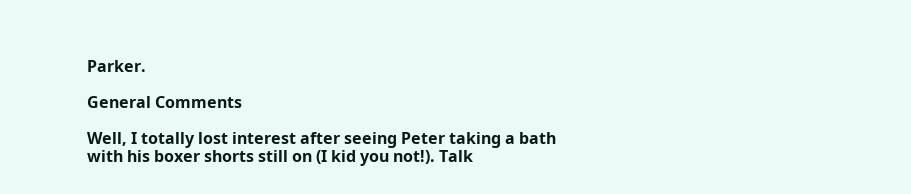Parker.

General Comments

Well, I totally lost interest after seeing Peter taking a bath with his boxer shorts still on (I kid you not!). Talk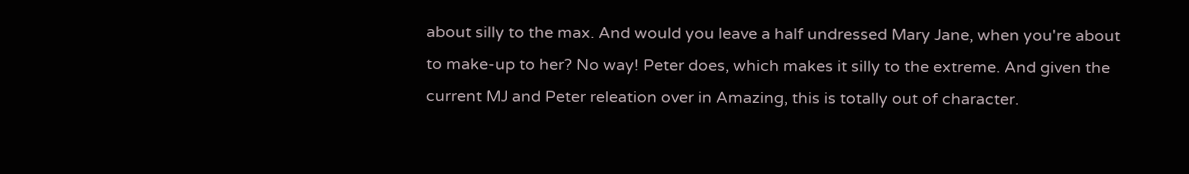about silly to the max. And would you leave a half undressed Mary Jane, when you're about to make-up to her? No way! Peter does, which makes it silly to the extreme. And given the current MJ and Peter releation over in Amazing, this is totally out of character.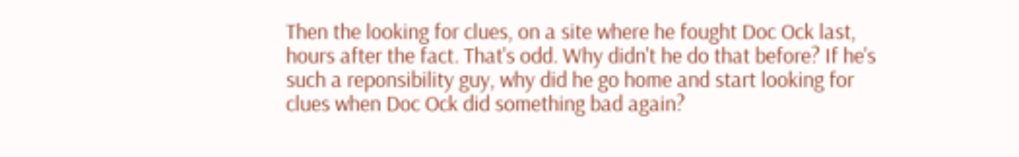Then the looking for clues, on a site where he fought Doc Ock last, hours after the fact. That's odd. Why didn't he do that before? If he's such a reponsibility guy, why did he go home and start looking for clues when Doc Ock did something bad again?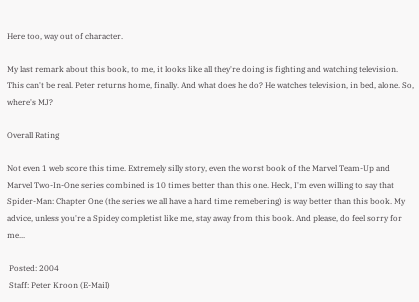Here too, way out of character.

My last remark about this book, to me, it looks like all they're doing is fighting and watching television. This can't be real. Peter returns home, finally. And what does he do? He watches television, in bed, alone. So, where's MJ?

Overall Rating

Not even 1 web score this time. Extremely silly story, even the worst book of the Marvel Team-Up and Marvel Two-In-One series combined is 10 times better than this one. Heck, I'm even willing to say that Spider-Man: Chapter One (the series we all have a hard time remebering) is way better than this book. My advice, unless you're a Spidey completist like me, stay away from this book. And please, do feel sorry for me...

 Posted: 2004
 Staff: Peter Kroon (E-Mail)